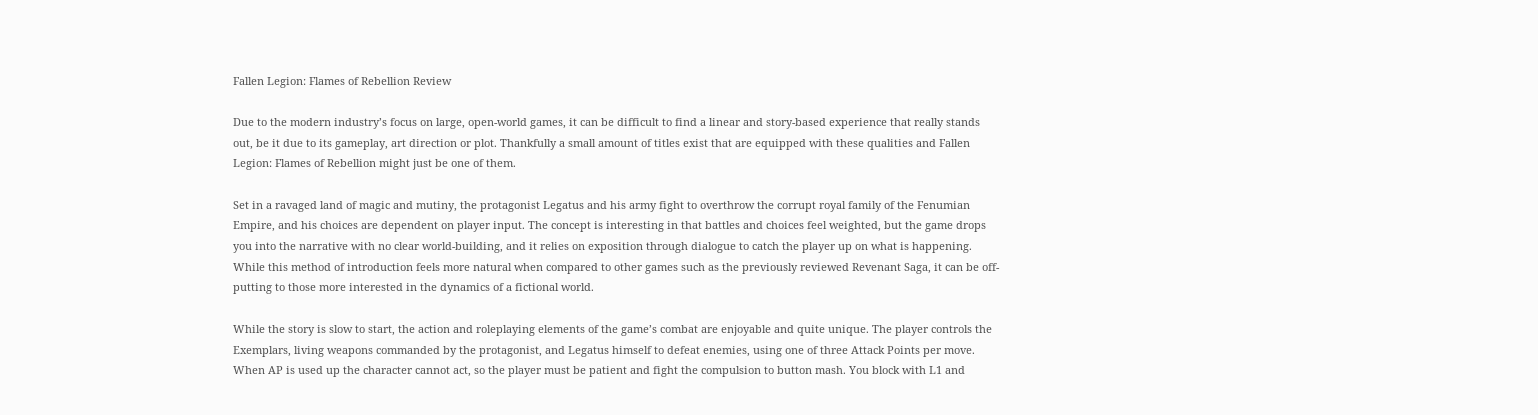Fallen Legion: Flames of Rebellion Review

Due to the modern industry’s focus on large, open-world games, it can be difficult to find a linear and story-based experience that really stands out, be it due to its gameplay, art direction or plot. Thankfully a small amount of titles exist that are equipped with these qualities and Fallen Legion: Flames of Rebellion might just be one of them.

Set in a ravaged land of magic and mutiny, the protagonist Legatus and his army fight to overthrow the corrupt royal family of the Fenumian Empire, and his choices are dependent on player input. The concept is interesting in that battles and choices feel weighted, but the game drops you into the narrative with no clear world-building, and it relies on exposition through dialogue to catch the player up on what is happening. While this method of introduction feels more natural when compared to other games such as the previously reviewed Revenant Saga, it can be off-putting to those more interested in the dynamics of a fictional world.

While the story is slow to start, the action and roleplaying elements of the game’s combat are enjoyable and quite unique. The player controls the Exemplars, living weapons commanded by the protagonist, and Legatus himself to defeat enemies, using one of three Attack Points per move. When AP is used up the character cannot act, so the player must be patient and fight the compulsion to button mash. You block with L1 and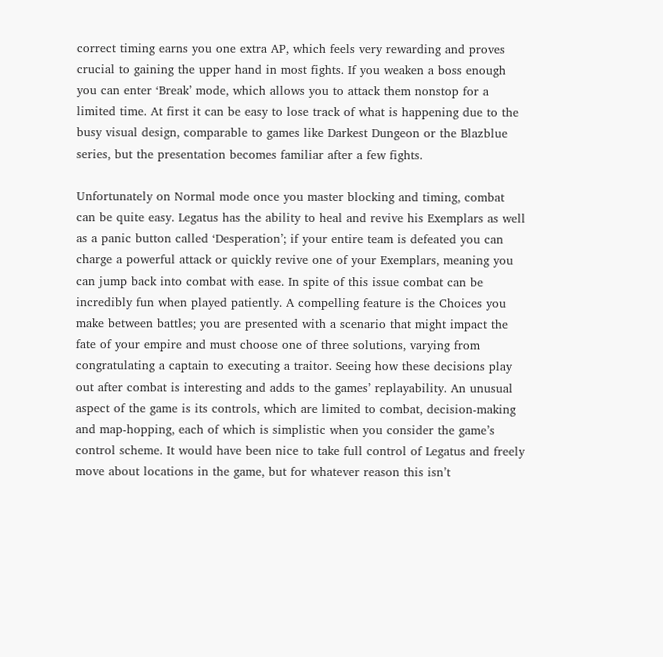correct timing earns you one extra AP, which feels very rewarding and proves crucial to gaining the upper hand in most fights. If you weaken a boss enough you can enter ‘Break’ mode, which allows you to attack them nonstop for a limited time. At first it can be easy to lose track of what is happening due to the busy visual design, comparable to games like Darkest Dungeon or the Blazblue series, but the presentation becomes familiar after a few fights.

Unfortunately on Normal mode once you master blocking and timing, combat can be quite easy. Legatus has the ability to heal and revive his Exemplars as well as a panic button called ‘Desperation’; if your entire team is defeated you can charge a powerful attack or quickly revive one of your Exemplars, meaning you can jump back into combat with ease. In spite of this issue combat can be incredibly fun when played patiently. A compelling feature is the Choices you make between battles; you are presented with a scenario that might impact the fate of your empire and must choose one of three solutions, varying from congratulating a captain to executing a traitor. Seeing how these decisions play out after combat is interesting and adds to the games’ replayability. An unusual aspect of the game is its controls, which are limited to combat, decision-making and map-hopping, each of which is simplistic when you consider the game’s control scheme. It would have been nice to take full control of Legatus and freely move about locations in the game, but for whatever reason this isn’t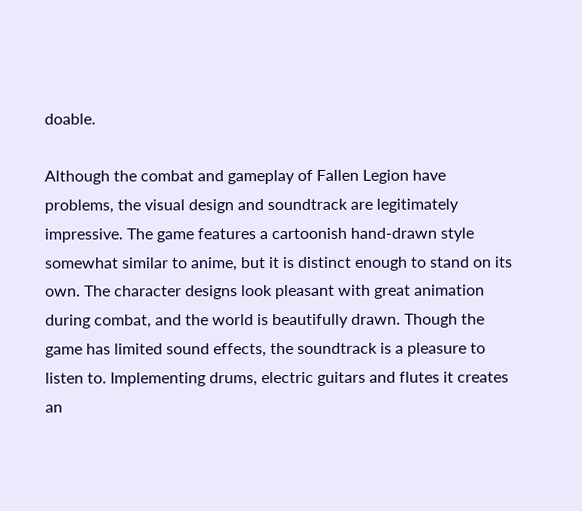doable.

Although the combat and gameplay of Fallen Legion have problems, the visual design and soundtrack are legitimately impressive. The game features a cartoonish hand-drawn style somewhat similar to anime, but it is distinct enough to stand on its own. The character designs look pleasant with great animation during combat, and the world is beautifully drawn. Though the game has limited sound effects, the soundtrack is a pleasure to listen to. Implementing drums, electric guitars and flutes it creates an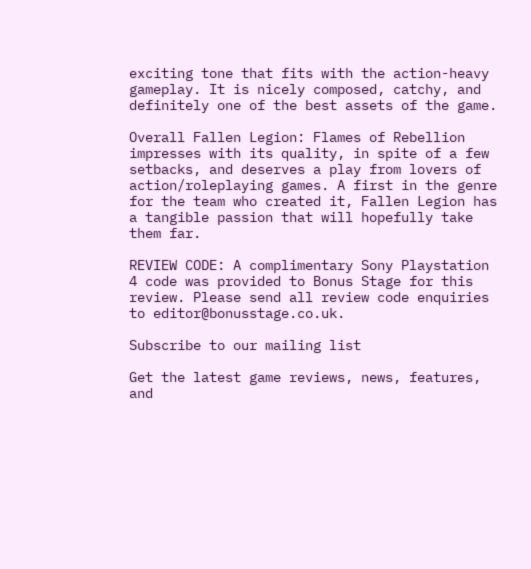exciting tone that fits with the action-heavy gameplay. It is nicely composed, catchy, and definitely one of the best assets of the game.

Overall Fallen Legion: Flames of Rebellion impresses with its quality, in spite of a few setbacks, and deserves a play from lovers of action/roleplaying games. A first in the genre for the team who created it, Fallen Legion has a tangible passion that will hopefully take them far.

REVIEW CODE: A complimentary Sony Playstation 4 code was provided to Bonus Stage for this review. Please send all review code enquiries to editor@bonusstage.co.uk.

Subscribe to our mailing list

Get the latest game reviews, news, features, and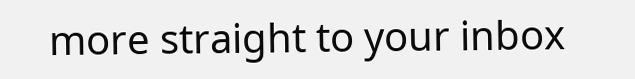more straight to your inbox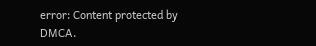error: Content protected by DMCA.